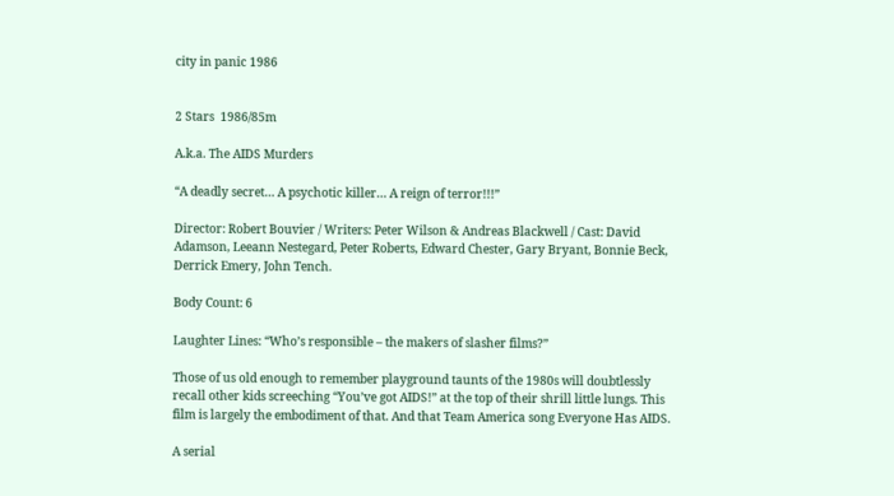city in panic 1986


2 Stars  1986/85m

A.k.a. The AIDS Murders

“A deadly secret… A psychotic killer… A reign of terror!!!”

Director: Robert Bouvier / Writers: Peter Wilson & Andreas Blackwell / Cast: David Adamson, Leeann Nestegard, Peter Roberts, Edward Chester, Gary Bryant, Bonnie Beck, Derrick Emery, John Tench.

Body Count: 6

Laughter Lines: “Who’s responsible – the makers of slasher films?”

Those of us old enough to remember playground taunts of the 1980s will doubtlessly recall other kids screeching “You’ve got AIDS!” at the top of their shrill little lungs. This film is largely the embodiment of that. And that Team America song Everyone Has AIDS.

A serial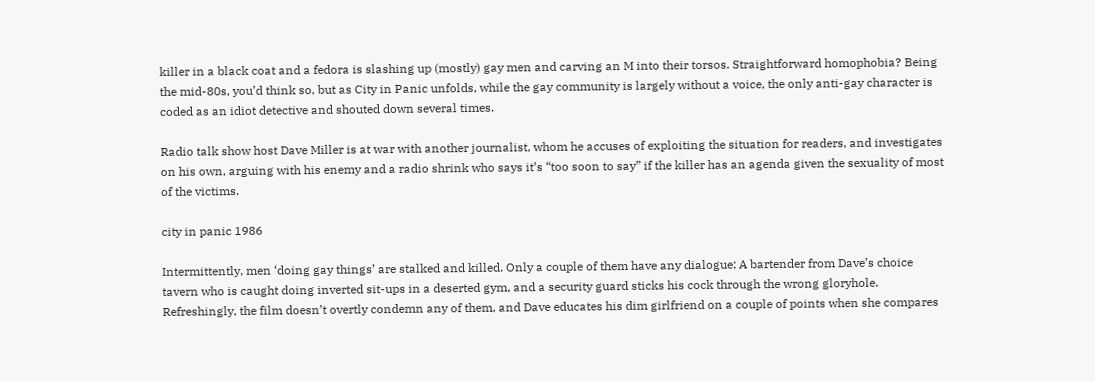killer in a black coat and a fedora is slashing up (mostly) gay men and carving an M into their torsos. Straightforward homophobia? Being the mid-80s, you’d think so, but as City in Panic unfolds, while the gay community is largely without a voice, the only anti-gay character is coded as an idiot detective and shouted down several times.

Radio talk show host Dave Miller is at war with another journalist, whom he accuses of exploiting the situation for readers, and investigates on his own, arguing with his enemy and a radio shrink who says it’s “too soon to say” if the killer has an agenda given the sexuality of most of the victims.

city in panic 1986

Intermittently, men ‘doing gay things’ are stalked and killed. Only a couple of them have any dialogue: A bartender from Dave’s choice tavern who is caught doing inverted sit-ups in a deserted gym, and a security guard sticks his cock through the wrong gloryhole. Refreshingly, the film doesn’t overtly condemn any of them, and Dave educates his dim girlfriend on a couple of points when she compares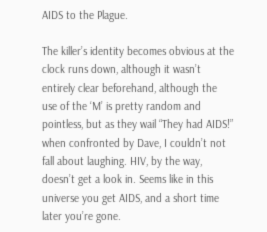AIDS to the Plague.

The killer’s identity becomes obvious at the clock runs down, although it wasn’t entirely clear beforehand, although the use of the ‘M’ is pretty random and pointless, but as they wail “They had AIDS!” when confronted by Dave, I couldn’t not fall about laughing. HIV, by the way, doesn’t get a look in. Seems like in this universe you get AIDS, and a short time later you’re gone.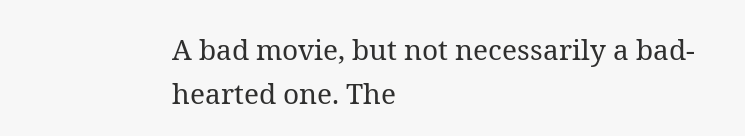A bad movie, but not necessarily a bad-hearted one. The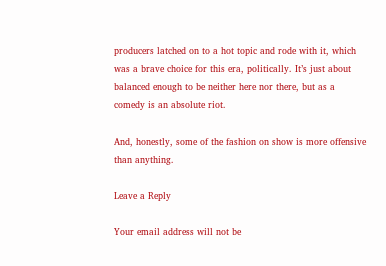producers latched on to a hot topic and rode with it, which was a brave choice for this era, politically. It’s just about balanced enough to be neither here nor there, but as a comedy is an absolute riot.

And, honestly, some of the fashion on show is more offensive than anything.

Leave a Reply

Your email address will not be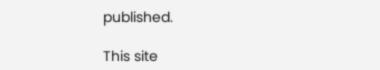published.

This site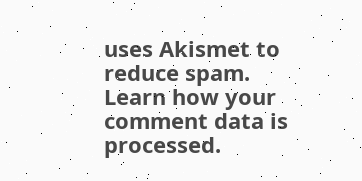uses Akismet to reduce spam. Learn how your comment data is processed.